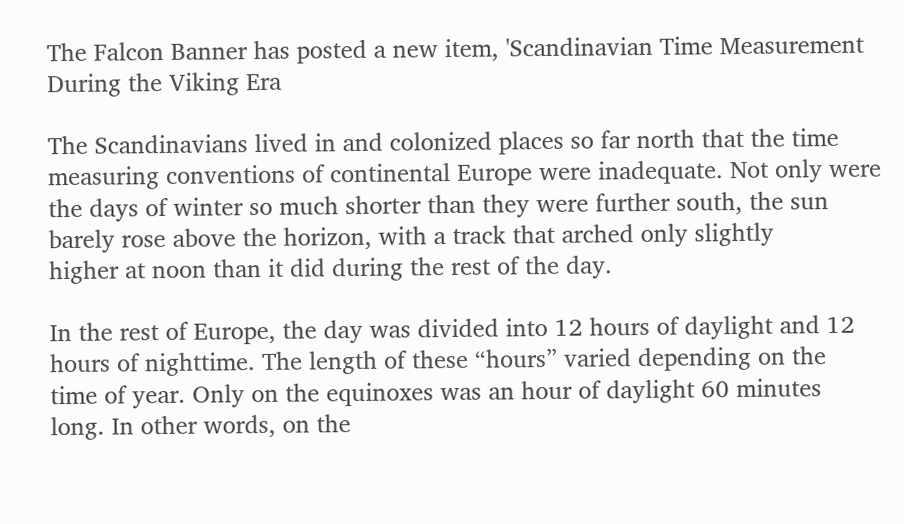The Falcon Banner has posted a new item, 'Scandinavian Time Measurement
During the Viking Era

The Scandinavians lived in and colonized places so far north that the time
measuring conventions of continental Europe were inadequate. Not only were
the days of winter so much shorter than they were further south, the sun
barely rose above the horizon, with a track that arched only slightly
higher at noon than it did during the rest of the day.

In the rest of Europe, the day was divided into 12 hours of daylight and 12
hours of nighttime. The length of these “hours” varied depending on the
time of year. Only on the equinoxes was an hour of daylight 60 minutes
long. In other words, on the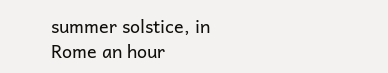summer solstice, in Rome an hour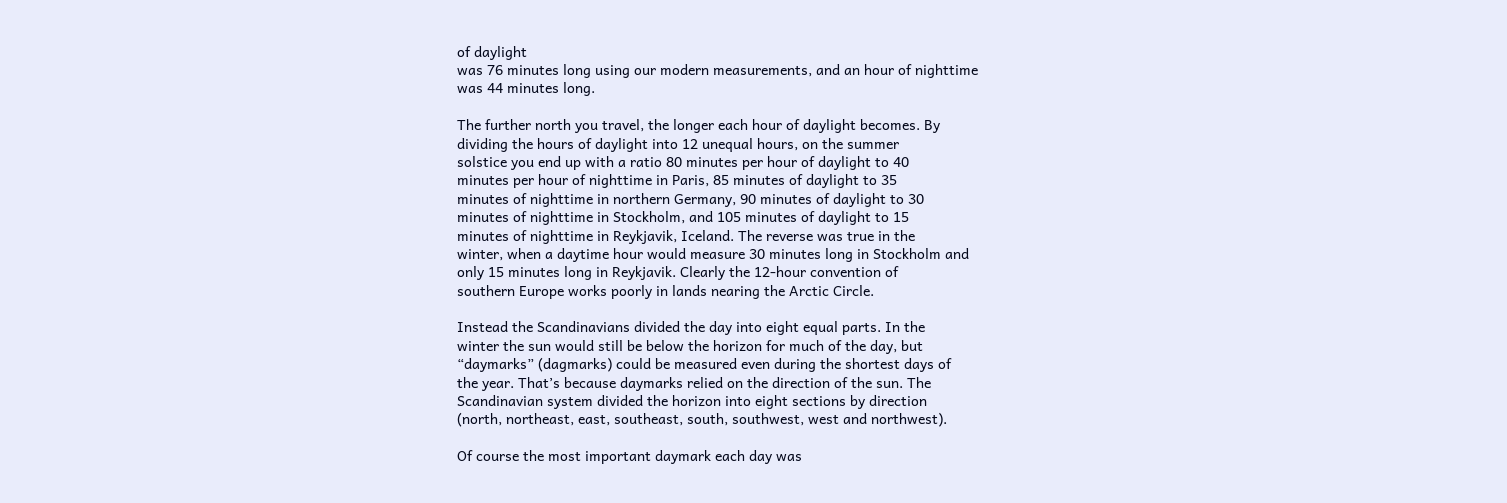of daylight
was 76 minutes long using our modern measurements, and an hour of nighttime
was 44 minutes long.

The further north you travel, the longer each hour of daylight becomes. By
dividing the hours of daylight into 12 unequal hours, on the summer
solstice you end up with a ratio 80 minutes per hour of daylight to 40
minutes per hour of nighttime in Paris, 85 minutes of daylight to 35
minutes of nighttime in northern Germany, 90 minutes of daylight to 30
minutes of nighttime in Stockholm, and 105 minutes of daylight to 15
minutes of nighttime in Reykjavik, Iceland. The reverse was true in the
winter, when a daytime hour would measure 30 minutes long in Stockholm and
only 15 minutes long in Reykjavik. Clearly the 12-hour convention of
southern Europe works poorly in lands nearing the Arctic Circle.

Instead the Scandinavians divided the day into eight equal parts. In the
winter the sun would still be below the horizon for much of the day, but
“daymarks” (dagmarks) could be measured even during the shortest days of
the year. That’s because daymarks relied on the direction of the sun. The
Scandinavian system divided the horizon into eight sections by direction
(north, northeast, east, southeast, south, southwest, west and northwest).

Of course the most important daymark each day was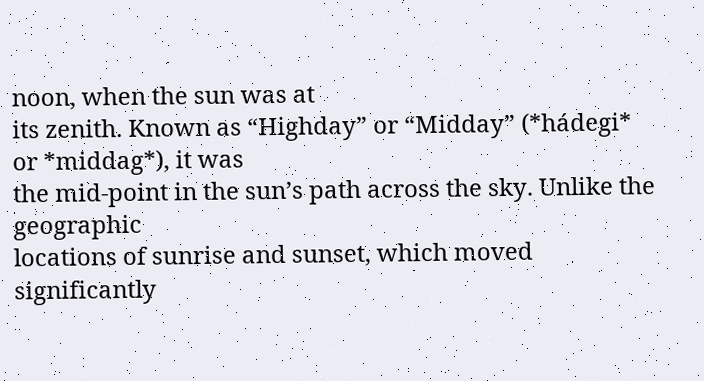noon, when the sun was at
its zenith. Known as “Highday” or “Midday” (*hádegi* or *middag*), it was
the mid-point in the sun’s path across the sky. Unlike the geographic
locations of sunrise and sunset, which moved significantly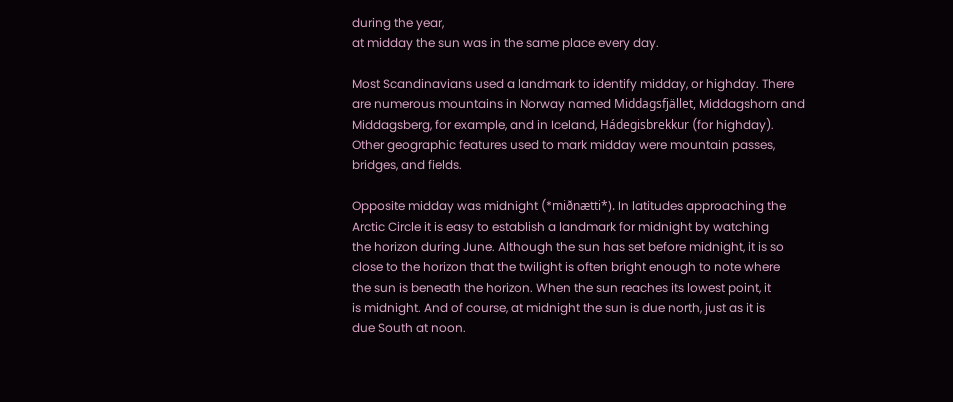during the year,
at midday the sun was in the same place every day.

Most Scandinavians used a landmark to identify midday, or highday. There
are numerous mountains in Norway named Middagsfjället, Middagshorn and
Middagsberg, for example, and in Iceland, Hádegisbrekkur (for highday).
Other geographic features used to mark midday were mountain passes,
bridges, and fields.

Opposite midday was midnight (*miðnætti*). In latitudes approaching the
Arctic Circle it is easy to establish a landmark for midnight by watching
the horizon during June. Although the sun has set before midnight, it is so
close to the horizon that the twilight is often bright enough to note where
the sun is beneath the horizon. When the sun reaches its lowest point, it
is midnight. And of course, at midnight the sun is due north, just as it is
due South at noon.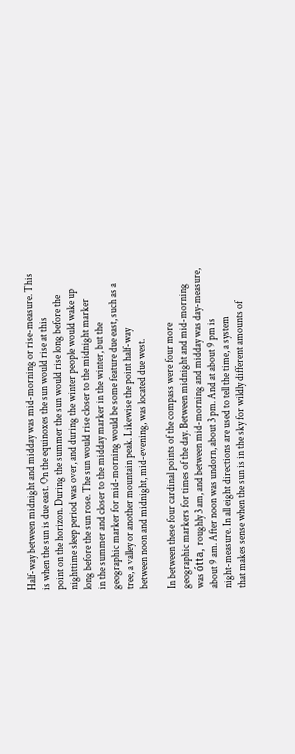Half-way between midnight and midday was mid-morning or rise-measure. This
is when the sun is due east. On the equinoxes the sun would rise at this
point on the horizon. During the summer the sun would rise long before the
nighttime sleep period was over, and during the winter people would wake up
long before the sun rose. The sun would rise closer to the midnight marker
in the summer and closer to the midday marker in the winter, but the
geographic marker for mid-morning would be some feature due east, such as a
tree, a valley or another mountain peak. Likewise the point half-way
between noon and midnight, mid-evening, was located due west.

In between these four cardinal points of the compass were four more
geographic markers for times of the day. Between midnight and mid-morning
was ótta, roughly 3 am, and between mid-morning and midday was day-measure,
about 9 am. After noon was undorn, about 3 pm. And at about 9 pm is
night-measure. In all eight directions are used to tell the time, a system
that makes sense when the sun is in the sky for wildly different amounts of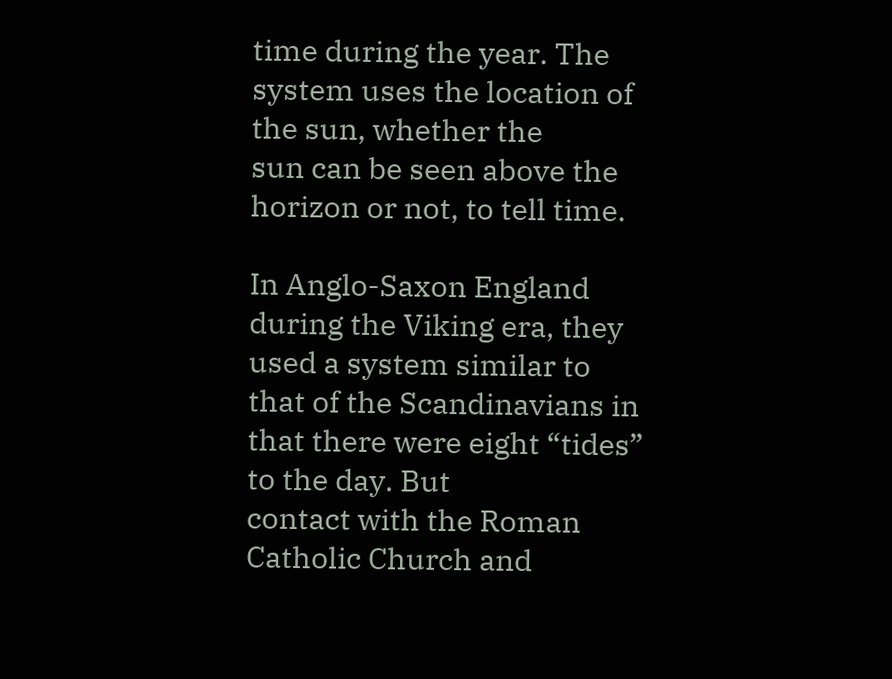time during the year. The system uses the location of the sun, whether the
sun can be seen above the horizon or not, to tell time.

In Anglo-Saxon England during the Viking era, they used a system similar to
that of the Scandinavians in that there were eight “tides” to the day. But
contact with the Roman Catholic Church and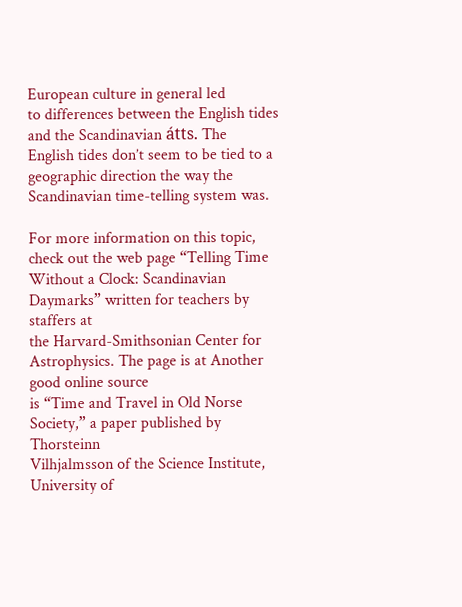European culture in general led
to differences between the English tides and the Scandinavian átts. The
English tides don’t seem to be tied to a geographic direction the way the
Scandinavian time-telling system was.

For more information on this topic, check out the web page “Telling Time
Without a Clock: Scandinavian Daymarks” written for teachers by staffers at
the Harvard-Smithsonian Center for Astrophysics. The page is at Another good online source
is “Time and Travel in Old Norse Society,” a paper published by Thorsteinn
Vilhjalmsson of the Science Institute, University of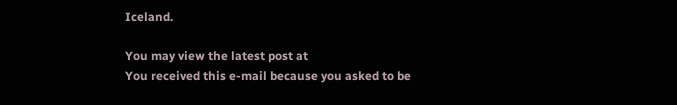Iceland.

You may view the latest post at
You received this e-mail because you asked to be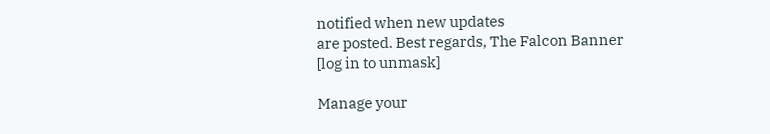notified when new updates
are posted. Best regards, The Falcon Banner [log in to unmask]

Manage your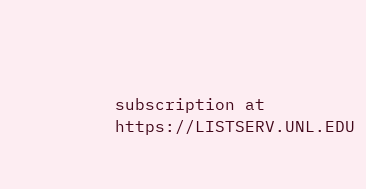subscription at https://LISTSERV.UNL.EDU